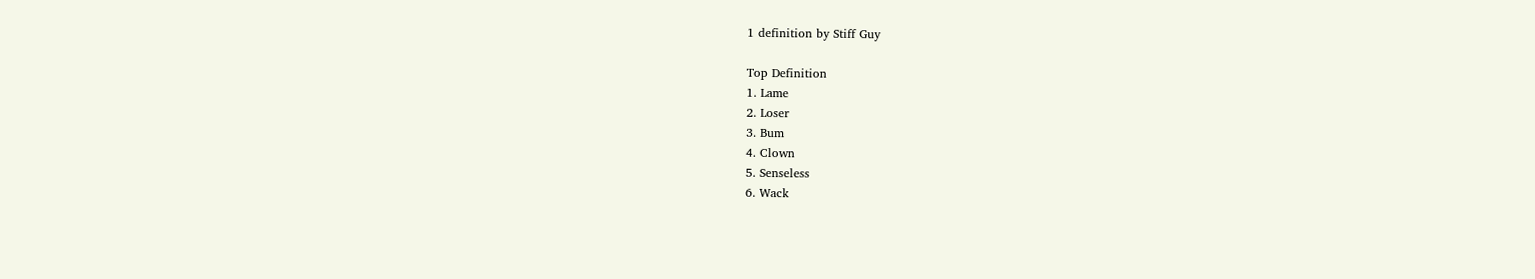1 definition by Stiff Guy

Top Definition
1. Lame
2. Loser
3. Bum
4. Clown
5. Senseless
6. Wack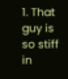1. That guy is so stiff in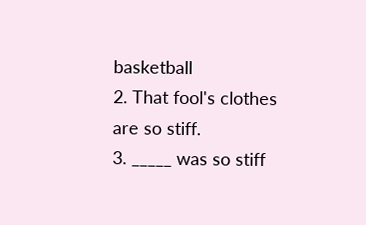basketball
2. That fool's clothes are so stiff.
3. _____ was so stiff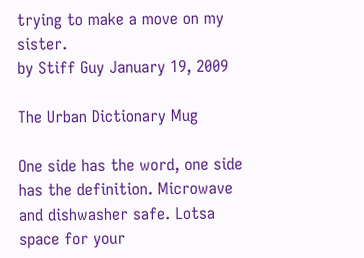trying to make a move on my sister.
by Stiff Guy January 19, 2009

The Urban Dictionary Mug

One side has the word, one side has the definition. Microwave and dishwasher safe. Lotsa space for your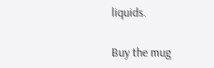liquids.

Buy the mug